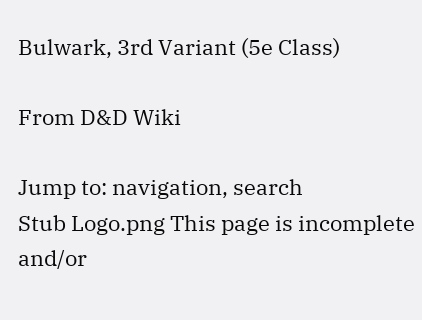Bulwark, 3rd Variant (5e Class)

From D&D Wiki

Jump to: navigation, search
Stub Logo.png This page is incomplete and/or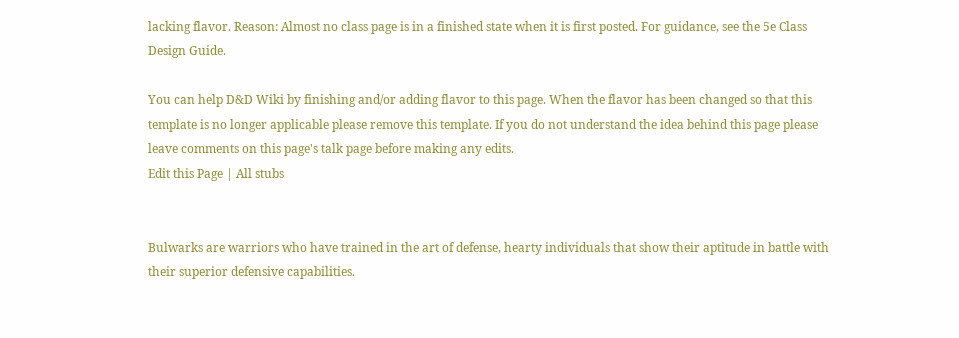lacking flavor. Reason: Almost no class page is in a finished state when it is first posted. For guidance, see the 5e Class Design Guide.

You can help D&D Wiki by finishing and/or adding flavor to this page. When the flavor has been changed so that this template is no longer applicable please remove this template. If you do not understand the idea behind this page please leave comments on this page's talk page before making any edits.
Edit this Page | All stubs


Bulwarks are warriors who have trained in the art of defense, hearty individuals that show their aptitude in battle with their superior defensive capabilities.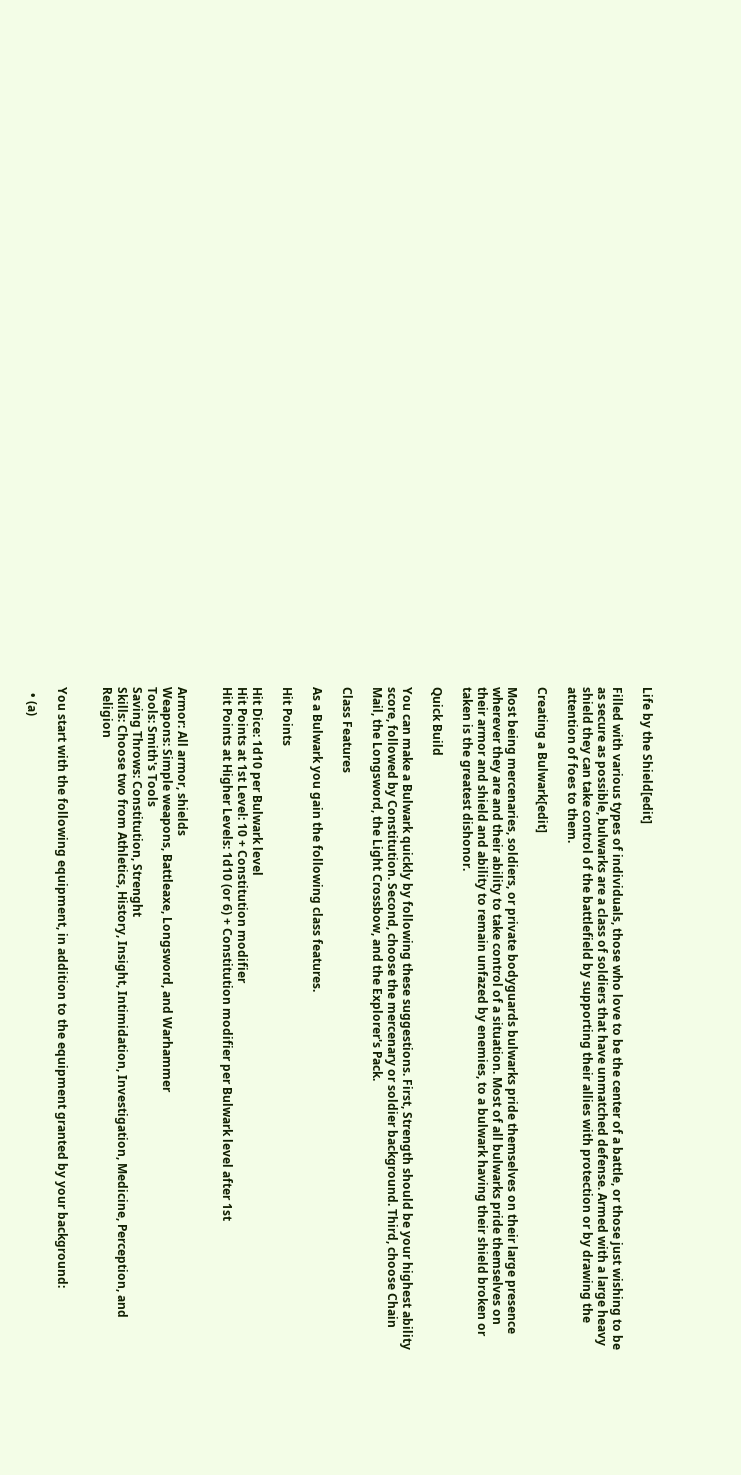Life by the Shield[edit]

Filled with various types of individuals, those who love to be the center of a battle, or those just wishing to be as secure as possible, bulwarks are a class of soldiers that have unmatched defense. Armed with a large heavy shield they can take control of the battlefield by supporting their allies with protection or by drawing the attention of foes to them.

Creating a Bulwark[edit]

Most being mercenaries, soldiers, or private bodyguards bulwarks pride themselves on their large presence wherever they are and their ability to take control of a situation. Most of all bulwarks pride themselves on their armor and shield and ability to remain unfazed by enemies, to a bulwark having their shield broken or taken is the greatest dishonor.

Quick Build

You can make a Bulwark quickly by following these suggestions. First, Strength should be your highest ability score, followed by Constitution. Second, choose the mercenary or soldier background. Third, choose Chain Mail, the Longsword, the Light Crossbow, and the Explorer's Pack.

Class Features

As a Bulwark you gain the following class features.

Hit Points

Hit Dice: 1d10 per Bulwark level
Hit Points at 1st Level: 10 + Constitution modifier
Hit Points at Higher Levels: 1d10 (or 6) + Constitution modifier per Bulwark level after 1st


Armor: All armor, shields
Weapons: Simple weapons, Battleaxe, Longsword, and Warhammer
Tools: Smith's Tools
Saving Throws: Constitution, Strenght
Skills: Choose two from Athletics, History, Insight, Intimidation, Investigation, Medicine, Perception, and Religion


You start with the following equipment, in addition to the equipment granted by your background:

  • (a)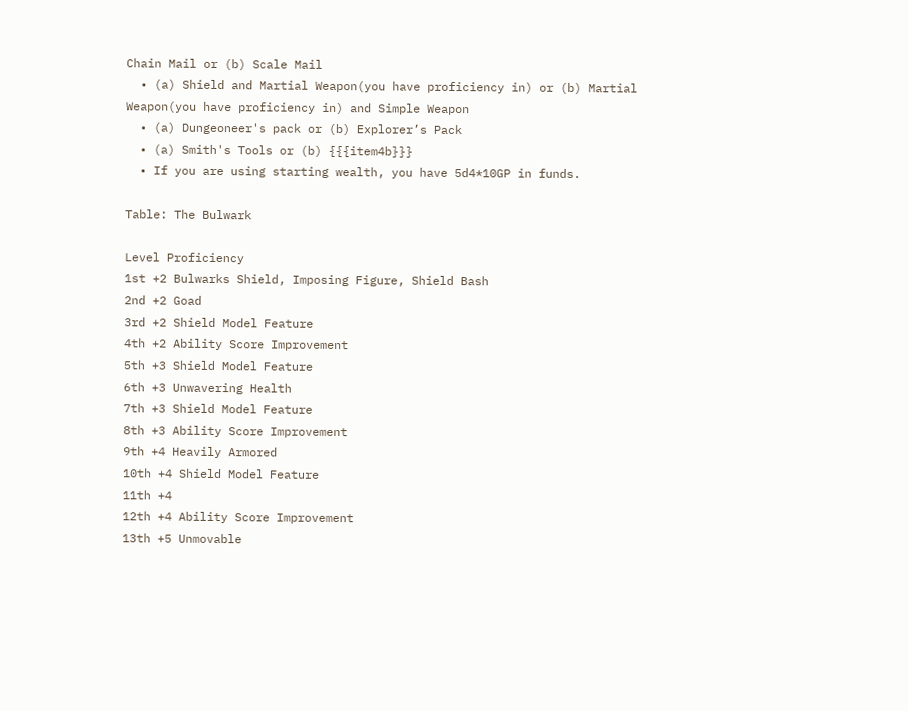Chain Mail or (b) Scale Mail
  • (a) Shield and Martial Weapon(you have proficiency in) or (b) Martial Weapon(you have proficiency in) and Simple Weapon
  • (a) Dungeoneer's pack or (b) Explorer’s Pack
  • (a) Smith's Tools or (b) {{{item4b}}}
  • If you are using starting wealth, you have 5d4*10GP in funds.

Table: The Bulwark

Level Proficiency
1st +2 Bulwarks Shield, Imposing Figure, Shield Bash
2nd +2 Goad
3rd +2 Shield Model Feature
4th +2 Ability Score Improvement
5th +3 Shield Model Feature
6th +3 Unwavering Health
7th +3 Shield Model Feature
8th +3 Ability Score Improvement
9th +4 Heavily Armored
10th +4 Shield Model Feature
11th +4
12th +4 Ability Score Improvement
13th +5 Unmovable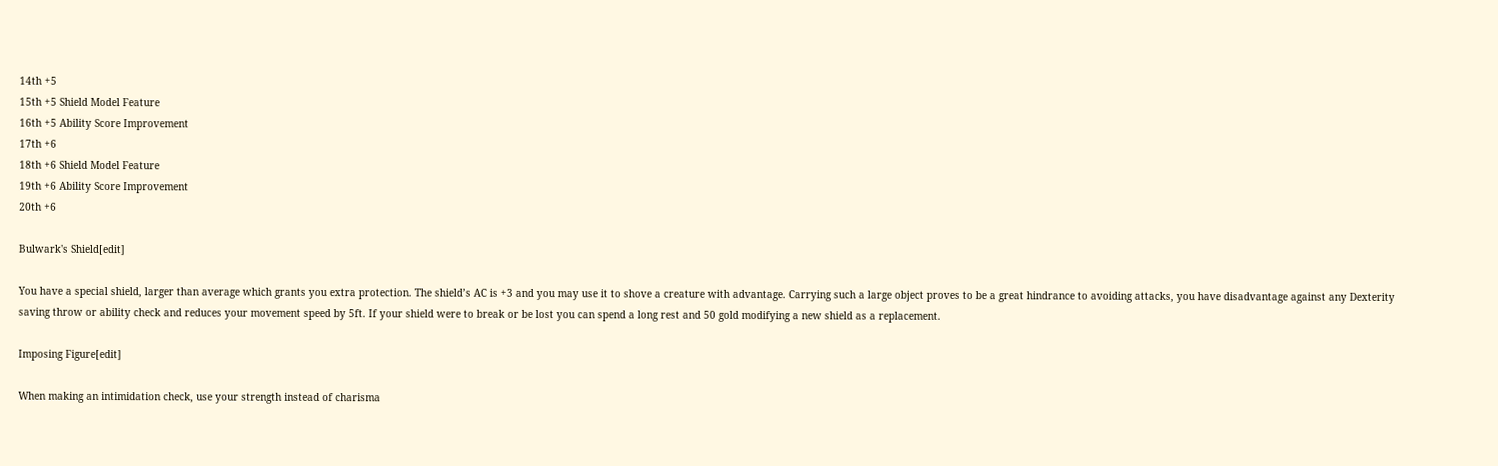14th +5
15th +5 Shield Model Feature
16th +5 Ability Score Improvement
17th +6
18th +6 Shield Model Feature
19th +6 Ability Score Improvement
20th +6

Bulwark's Shield[edit]

You have a special shield, larger than average which grants you extra protection. The shield’s AC is +3 and you may use it to shove a creature with advantage. Carrying such a large object proves to be a great hindrance to avoiding attacks, you have disadvantage against any Dexterity saving throw or ability check and reduces your movement speed by 5ft. If your shield were to break or be lost you can spend a long rest and 50 gold modifying a new shield as a replacement.

Imposing Figure[edit]

When making an intimidation check, use your strength instead of charisma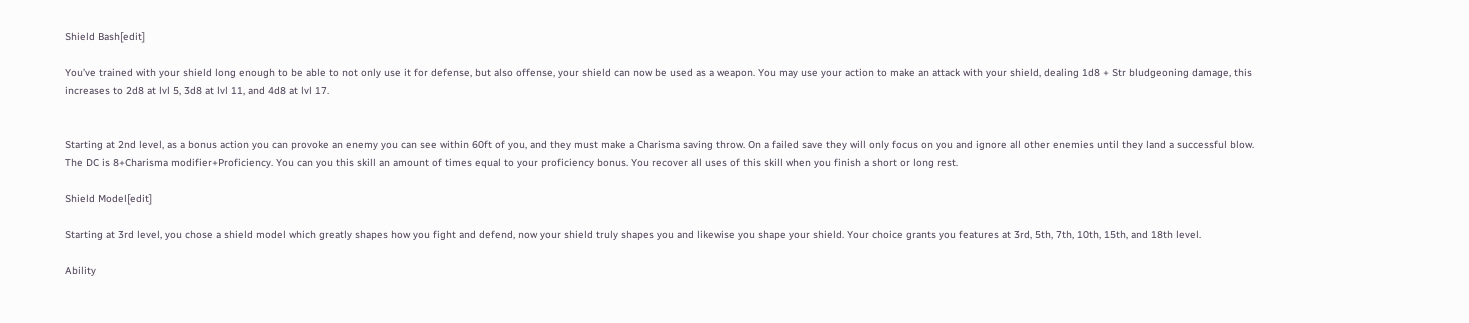Shield Bash[edit]

You’ve trained with your shield long enough to be able to not only use it for defense, but also offense, your shield can now be used as a weapon. You may use your action to make an attack with your shield, dealing 1d8 + Str bludgeoning damage, this increases to 2d8 at lvl 5, 3d8 at lvl 11, and 4d8 at lvl 17.


Starting at 2nd level, as a bonus action you can provoke an enemy you can see within 60ft of you, and they must make a Charisma saving throw. On a failed save they will only focus on you and ignore all other enemies until they land a successful blow. The DC is 8+Charisma modifier+Proficiency. You can you this skill an amount of times equal to your proficiency bonus. You recover all uses of this skill when you finish a short or long rest.

Shield Model[edit]

Starting at 3rd level, you chose a shield model which greatly shapes how you fight and defend, now your shield truly shapes you and likewise you shape your shield. Your choice grants you features at 3rd, 5th, 7th, 10th, 15th, and 18th level.

Ability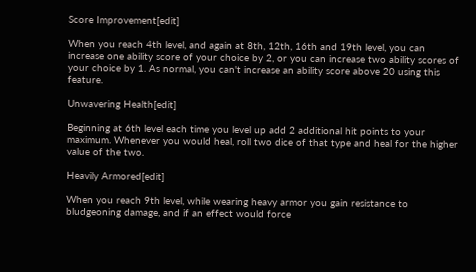Score Improvement[edit]

When you reach 4th level, and again at 8th, 12th, 16th and 19th level, you can increase one ability score of your choice by 2, or you can increase two ability scores of your choice by 1. As normal, you can't increase an ability score above 20 using this feature.

Unwavering Health[edit]

Beginning at 6th level each time you level up add 2 additional hit points to your maximum. Whenever you would heal, roll two dice of that type and heal for the higher value of the two.

Heavily Armored[edit]

When you reach 9th level, while wearing heavy armor you gain resistance to bludgeoning damage, and if an effect would force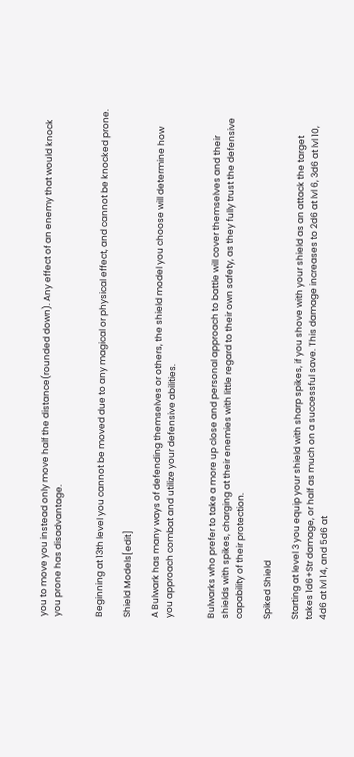you to move you instead only move half the distance(rounded down). Any effect of an enemy that would knock you prone has disadvantage.


Beginning at 13th level you cannot be moved due to any magical or physical effect, and cannot be knocked prone.

Shield Models[edit]

A Bulwark has many ways of defending themselves or others, the shield model you choose will determine how you approach combat and utilize your defensive abilities.


Bulwarks who prefer to take a more up close and personal approach to battle will cover themselves and their shields with spikes, charging at their enemies with little regard to their own safety, as they fully trust the defensive capability of their protection.

Spiked Shield

Starting at level 3 you equip your shield with sharp spikes, if you shove with your shield as an attack the target takes 1d6+Str damage, or half as much on a successful save. This damage increases to 2d6 at lvl 6, 3d6 at lvl 10, 4d6 at lvl 14, and 5d6 at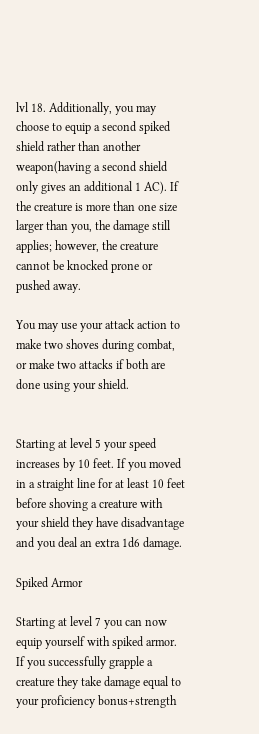lvl 18. Additionally, you may choose to equip a second spiked shield rather than another weapon(having a second shield only gives an additional 1 AC). If the creature is more than one size larger than you, the damage still applies; however, the creature cannot be knocked prone or pushed away.

You may use your attack action to make two shoves during combat, or make two attacks if both are done using your shield.


Starting at level 5 your speed increases by 10 feet. If you moved in a straight line for at least 10 feet before shoving a creature with your shield they have disadvantage and you deal an extra 1d6 damage.

Spiked Armor

Starting at level 7 you can now equip yourself with spiked armor. If you successfully grapple a creature they take damage equal to your proficiency bonus+strength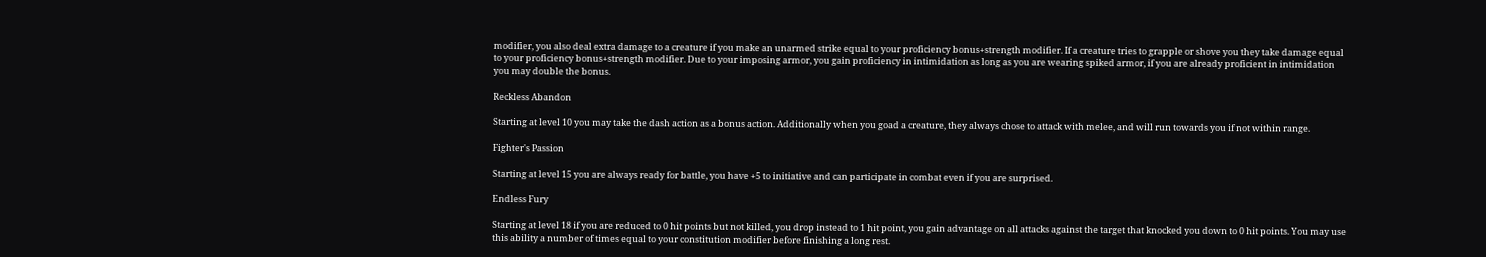modifier, you also deal extra damage to a creature if you make an unarmed strike equal to your proficiency bonus+strength modifier. If a creature tries to grapple or shove you they take damage equal to your proficiency bonus+strength modifier. Due to your imposing armor, you gain proficiency in intimidation as long as you are wearing spiked armor, if you are already proficient in intimidation you may double the bonus.

Reckless Abandon

Starting at level 10 you may take the dash action as a bonus action. Additionally when you goad a creature, they always chose to attack with melee, and will run towards you if not within range.

Fighter's Passion

Starting at level 15 you are always ready for battle, you have +5 to initiative and can participate in combat even if you are surprised.

Endless Fury

Starting at level 18 if you are reduced to 0 hit points but not killed, you drop instead to 1 hit point, you gain advantage on all attacks against the target that knocked you down to 0 hit points. You may use this ability a number of times equal to your constitution modifier before finishing a long rest.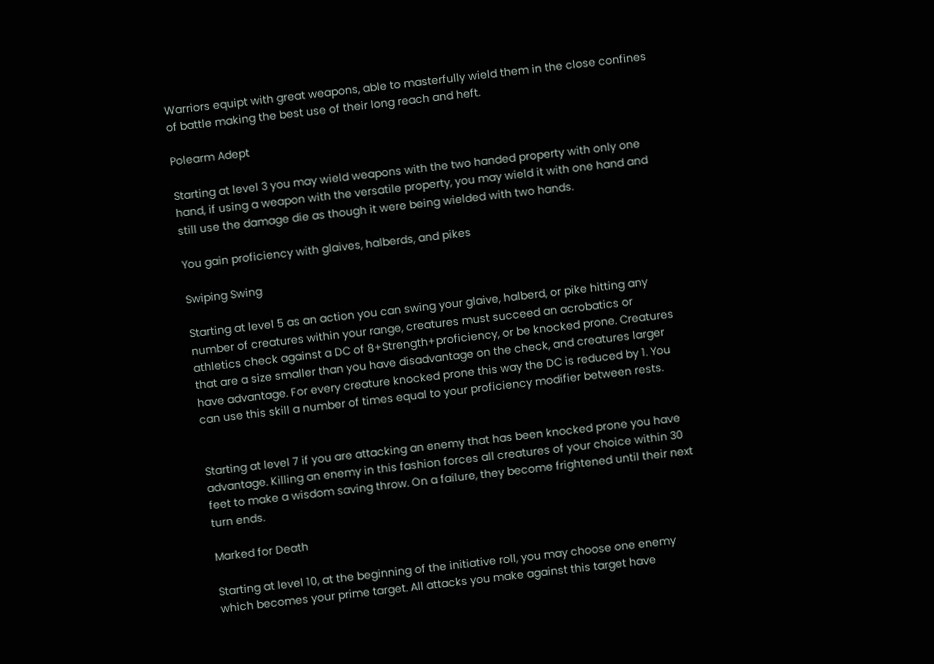Warriors equipt with great weapons, able to masterfully wield them in the close confines of battle making the best use of their long reach and heft.

Polearm Adept

Starting at level 3 you may wield weapons with the two handed property with only one hand, if using a weapon with the versatile property, you may wield it with one hand and still use the damage die as though it were being wielded with two hands.

You gain proficiency with glaives, halberds, and pikes

Swiping Swing

Starting at level 5 as an action you can swing your glaive, halberd, or pike hitting any number of creatures within your range, creatures must succeed an acrobatics or athletics check against a DC of 8+Strength+proficiency, or be knocked prone. Creatures that are a size smaller than you have disadvantage on the check, and creatures larger have advantage. For every creature knocked prone this way the DC is reduced by 1. You can use this skill a number of times equal to your proficiency modifier between rests.


Starting at level 7 if you are attacking an enemy that has been knocked prone you have advantage. Killing an enemy in this fashion forces all creatures of your choice within 30 feet to make a wisdom saving throw. On a failure, they become frightened until their next turn ends.

Marked for Death

Starting at level 10, at the beginning of the initiative roll, you may choose one enemy which becomes your prime target. All attacks you make against this target have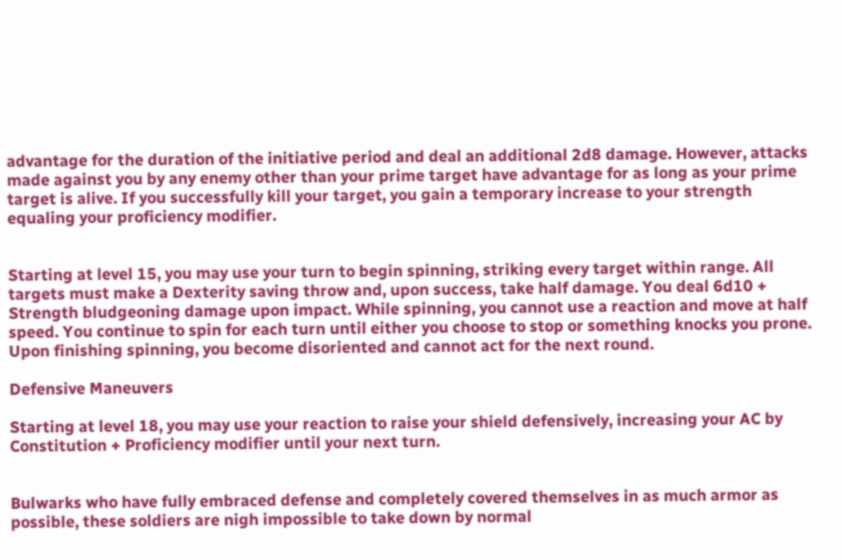advantage for the duration of the initiative period and deal an additional 2d8 damage. However, attacks made against you by any enemy other than your prime target have advantage for as long as your prime target is alive. If you successfully kill your target, you gain a temporary increase to your strength equaling your proficiency modifier.


Starting at level 15, you may use your turn to begin spinning, striking every target within range. All targets must make a Dexterity saving throw and, upon success, take half damage. You deal 6d10 + Strength bludgeoning damage upon impact. While spinning, you cannot use a reaction and move at half speed. You continue to spin for each turn until either you choose to stop or something knocks you prone. Upon finishing spinning, you become disoriented and cannot act for the next round.

Defensive Maneuvers

Starting at level 18, you may use your reaction to raise your shield defensively, increasing your AC by Constitution + Proficiency modifier until your next turn.


Bulwarks who have fully embraced defense and completely covered themselves in as much armor as possible, these soldiers are nigh impossible to take down by normal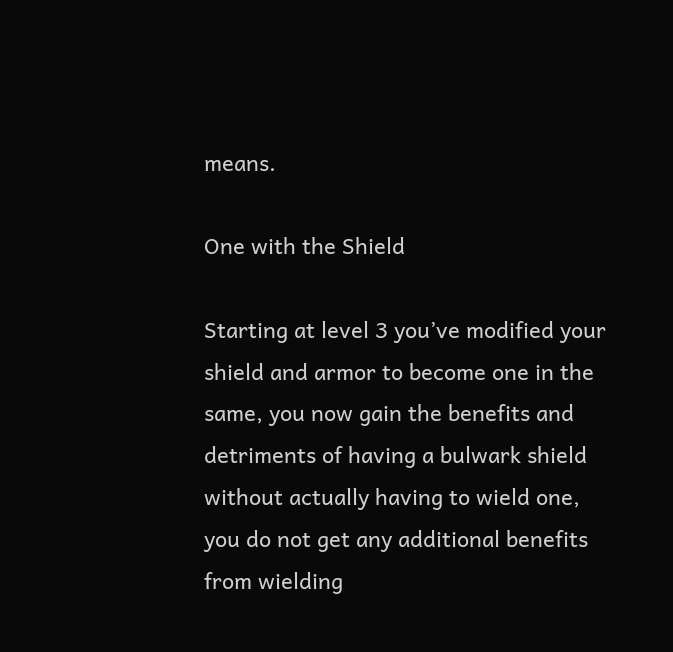means.

One with the Shield

Starting at level 3 you’ve modified your shield and armor to become one in the same, you now gain the benefits and detriments of having a bulwark shield without actually having to wield one, you do not get any additional benefits from wielding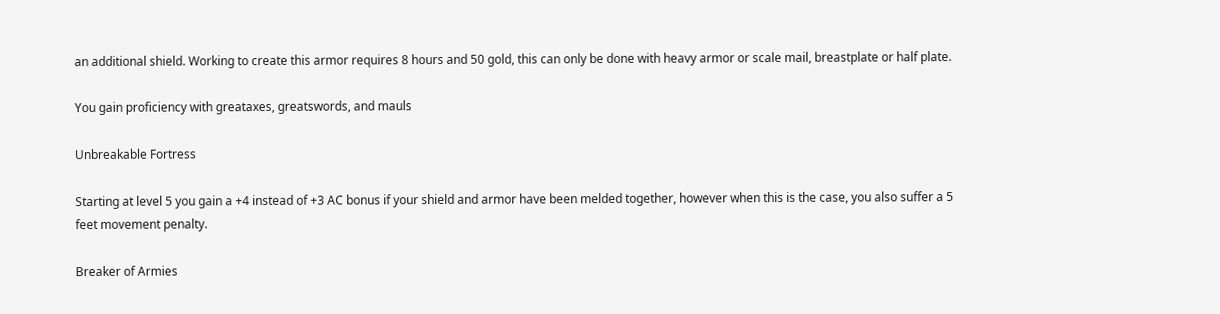an additional shield. Working to create this armor requires 8 hours and 50 gold, this can only be done with heavy armor or scale mail, breastplate or half plate.

You gain proficiency with greataxes, greatswords, and mauls

Unbreakable Fortress

Starting at level 5 you gain a +4 instead of +3 AC bonus if your shield and armor have been melded together, however when this is the case, you also suffer a 5 feet movement penalty.

Breaker of Armies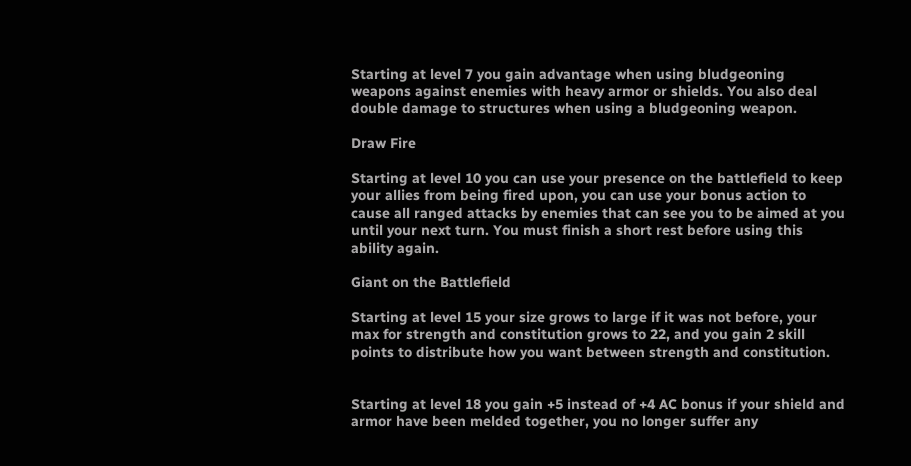Starting at level 7 you gain advantage when using bludgeoning weapons against enemies with heavy armor or shields. You also deal double damage to structures when using a bludgeoning weapon.

Draw Fire

Starting at level 10 you can use your presence on the battlefield to keep your allies from being fired upon, you can use your bonus action to cause all ranged attacks by enemies that can see you to be aimed at you until your next turn. You must finish a short rest before using this ability again.

Giant on the Battlefield

Starting at level 15 your size grows to large if it was not before, your max for strength and constitution grows to 22, and you gain 2 skill points to distribute how you want between strength and constitution.


Starting at level 18 you gain +5 instead of +4 AC bonus if your shield and armor have been melded together, you no longer suffer any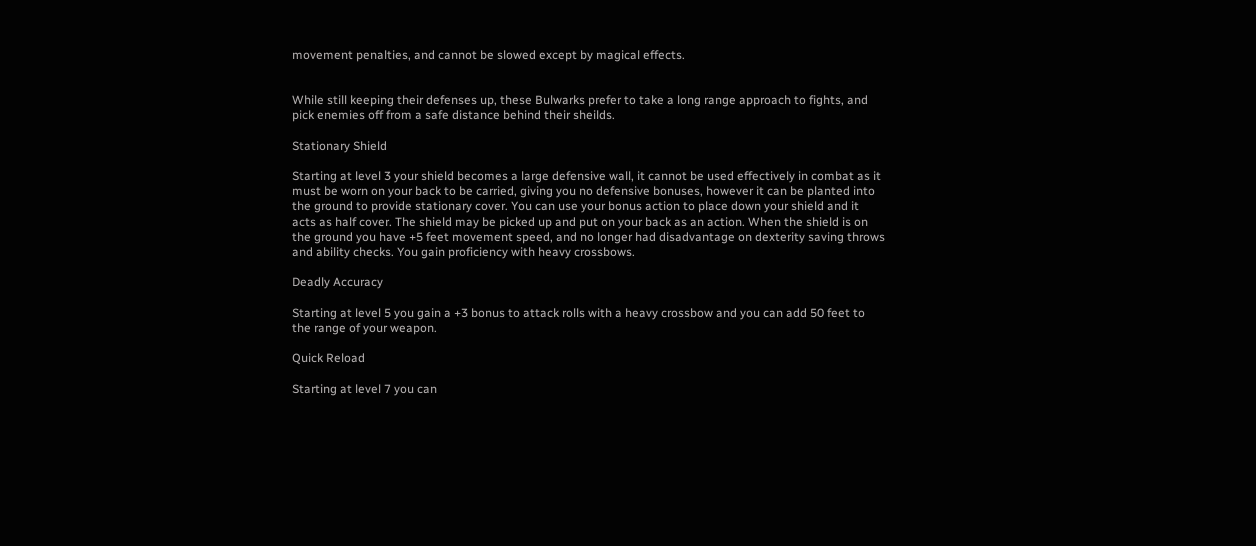movement penalties, and cannot be slowed except by magical effects.


While still keeping their defenses up, these Bulwarks prefer to take a long range approach to fights, and pick enemies off from a safe distance behind their sheilds.

Stationary Shield

Starting at level 3 your shield becomes a large defensive wall, it cannot be used effectively in combat as it must be worn on your back to be carried, giving you no defensive bonuses, however it can be planted into the ground to provide stationary cover. You can use your bonus action to place down your shield and it acts as half cover. The shield may be picked up and put on your back as an action. When the shield is on the ground you have +5 feet movement speed, and no longer had disadvantage on dexterity saving throws and ability checks. You gain proficiency with heavy crossbows.

Deadly Accuracy

Starting at level 5 you gain a +3 bonus to attack rolls with a heavy crossbow and you can add 50 feet to the range of your weapon.

Quick Reload

Starting at level 7 you can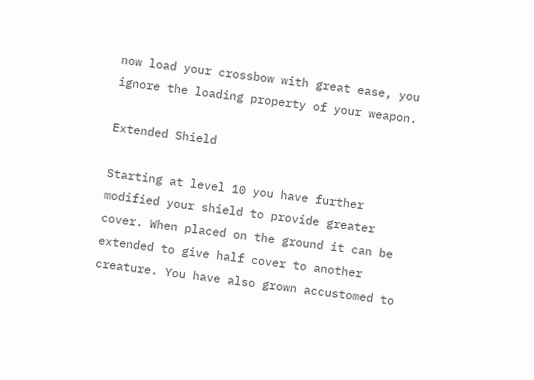now load your crossbow with great ease, you ignore the loading property of your weapon.

Extended Shield

Starting at level 10 you have further modified your shield to provide greater cover. When placed on the ground it can be extended to give half cover to another creature. You have also grown accustomed to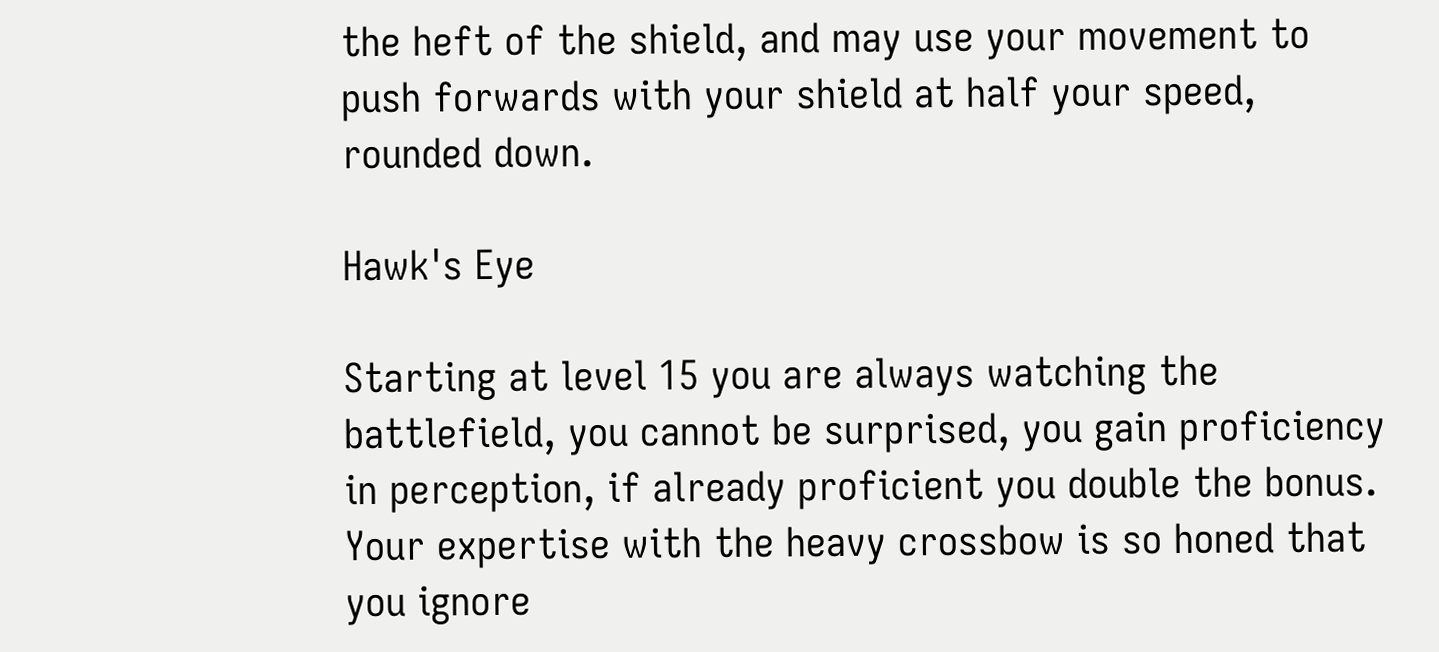the heft of the shield, and may use your movement to push forwards with your shield at half your speed, rounded down.

Hawk's Eye

Starting at level 15 you are always watching the battlefield, you cannot be surprised, you gain proficiency in perception, if already proficient you double the bonus. Your expertise with the heavy crossbow is so honed that you ignore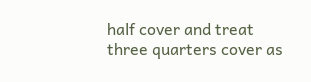half cover and treat three quarters cover as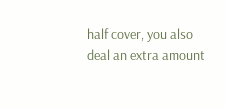half cover, you also deal an extra amount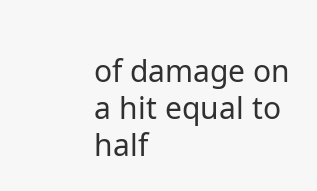of damage on a hit equal to half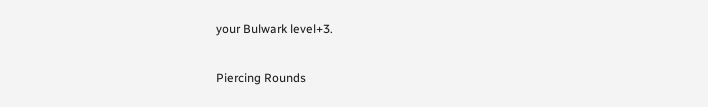your Bulwark level+3.

Piercing Rounds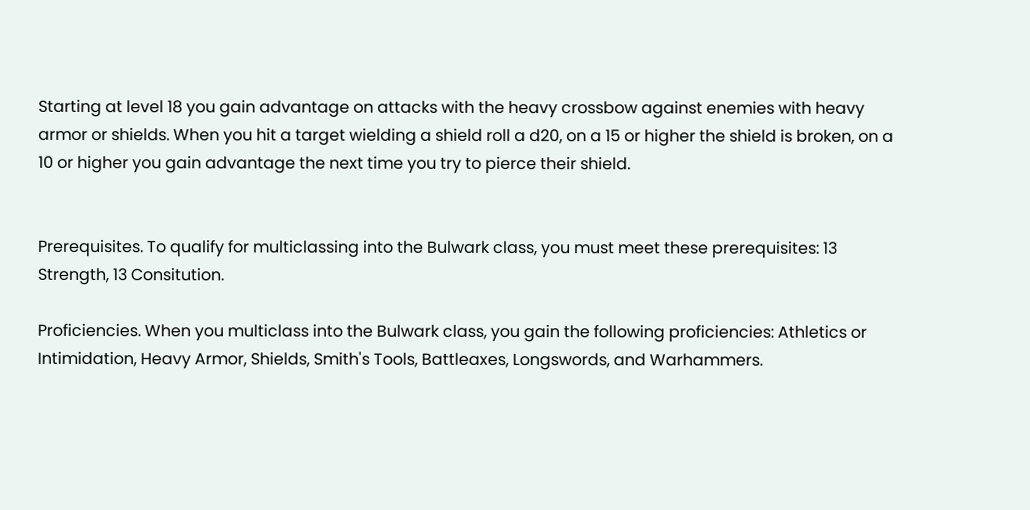Starting at level 18 you gain advantage on attacks with the heavy crossbow against enemies with heavy armor or shields. When you hit a target wielding a shield roll a d20, on a 15 or higher the shield is broken, on a 10 or higher you gain advantage the next time you try to pierce their shield.


Prerequisites. To qualify for multiclassing into the Bulwark class, you must meet these prerequisites: 13 Strength, 13 Consitution.

Proficiencies. When you multiclass into the Bulwark class, you gain the following proficiencies: Athletics or Intimidation, Heavy Armor, Shields, Smith's Tools, Battleaxes, Longswords, and Warhammers.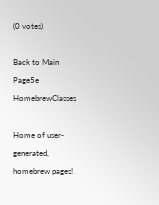(0 votes)

Back to Main Page5e HomebrewClasses

Home of user-generated,
homebrew pages!